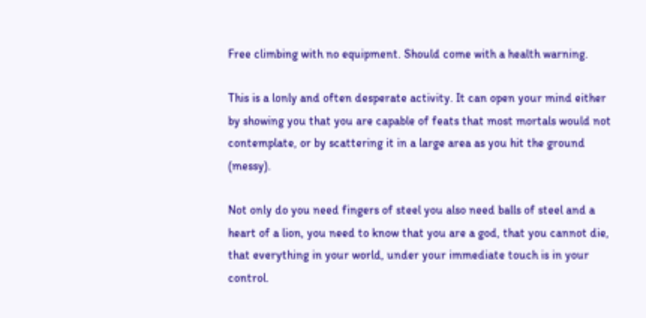Free climbing with no equipment. Should come with a health warning.

This is a lonly and often desperate activity. It can open your mind either by showing you that you are capable of feats that most mortals would not contemplate, or by scattering it in a large area as you hit the ground (messy).

Not only do you need fingers of steel you also need balls of steel and a heart of a lion, you need to know that you are a god, that you cannot die, that everything in your world, under your immediate touch is in your control.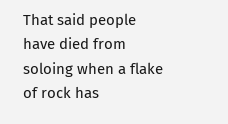That said people have died from soloing when a flake of rock has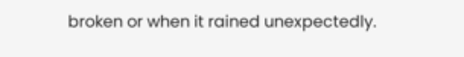broken or when it rained unexpectedly.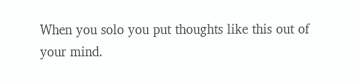When you solo you put thoughts like this out of your mind.